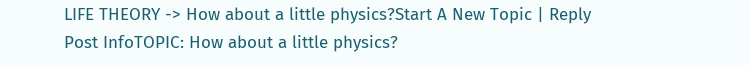LIFE THEORY -> How about a little physics?Start A New Topic | Reply
Post InfoTOPIC: How about a little physics?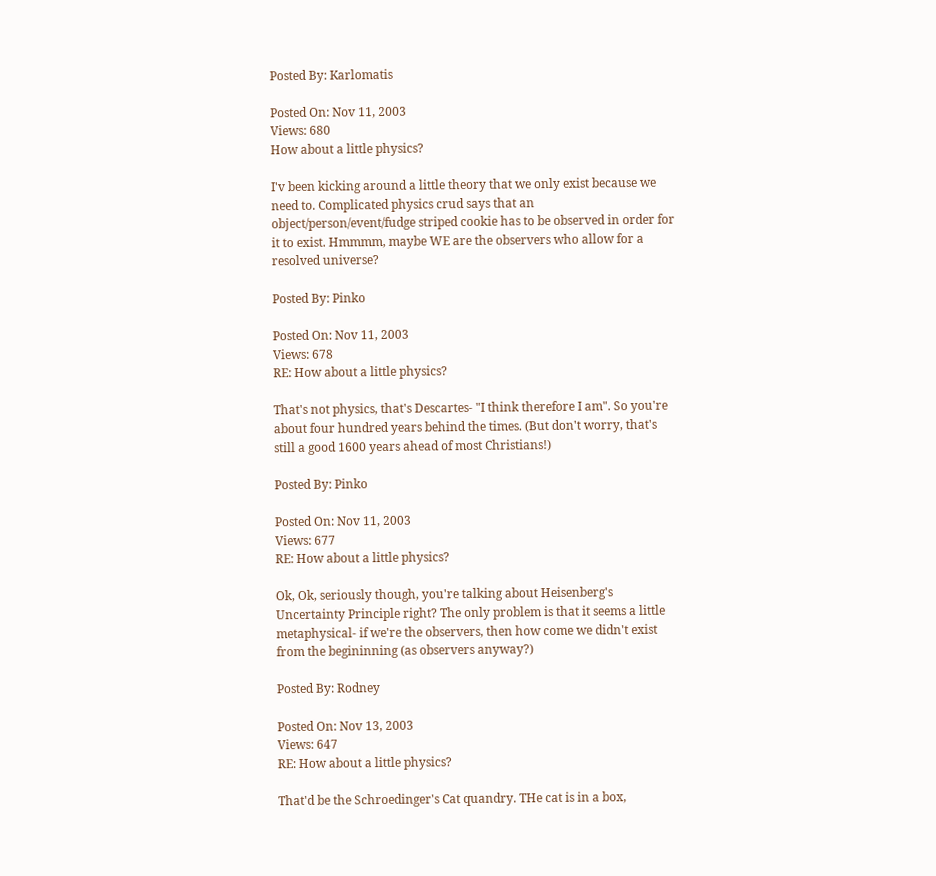Posted By: Karlomatis

Posted On: Nov 11, 2003
Views: 680
How about a little physics?

I'v been kicking around a little theory that we only exist because we need to. Complicated physics crud says that an object/person/event/fudge striped cookie has to be observed in order for it to exist. Hmmmm, maybe WE are the observers who allow for a resolved universe?

Posted By: Pinko

Posted On: Nov 11, 2003
Views: 678
RE: How about a little physics?

That's not physics, that's Descartes- "I think therefore I am". So you're about four hundred years behind the times. (But don't worry, that's still a good 1600 years ahead of most Christians!)

Posted By: Pinko

Posted On: Nov 11, 2003
Views: 677
RE: How about a little physics?

Ok, Ok, seriously though, you're talking about Heisenberg's Uncertainty Principle right? The only problem is that it seems a little metaphysical- if we're the observers, then how come we didn't exist from the begininning (as observers anyway?)

Posted By: Rodney

Posted On: Nov 13, 2003
Views: 647
RE: How about a little physics?

That'd be the Schroedinger's Cat quandry. THe cat is in a box,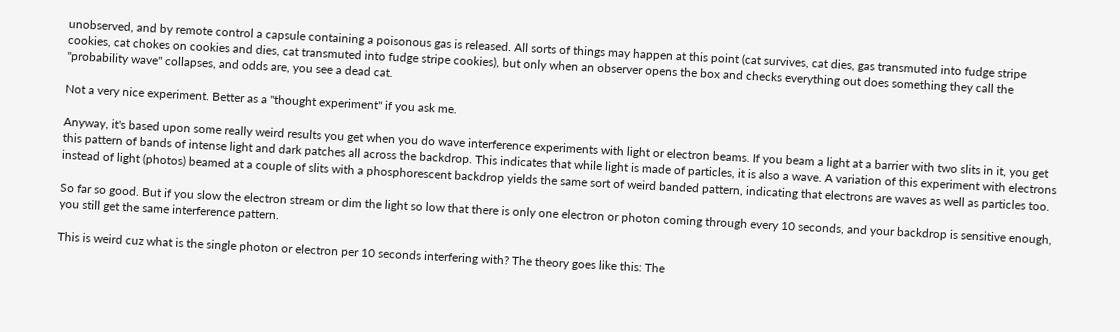unobserved, and by remote control a capsule containing a poisonous gas is released. All sorts of things may happen at this point (cat survives, cat dies, gas transmuted into fudge stripe cookies, cat chokes on cookies and dies, cat transmuted into fudge stripe cookies), but only when an observer opens the box and checks everything out does something they call the "probability wave" collapses, and odds are, you see a dead cat.

Not a very nice experiment. Better as a "thought experiment" if you ask me.

Anyway, it's based upon some really weird results you get when you do wave interference experiments with light or electron beams. If you beam a light at a barrier with two slits in it, you get this pattern of bands of intense light and dark patches all across the backdrop. This indicates that while light is made of particles, it is also a wave. A variation of this experiment with electrons instead of light (photos) beamed at a couple of slits with a phosphorescent backdrop yields the same sort of weird banded pattern, indicating that electrons are waves as well as particles too.

So far so good. But if you slow the electron stream or dim the light so low that there is only one electron or photon coming through every 10 seconds, and your backdrop is sensitive enough, you still get the same interference pattern.

This is weird cuz what is the single photon or electron per 10 seconds interfering with? The theory goes like this: The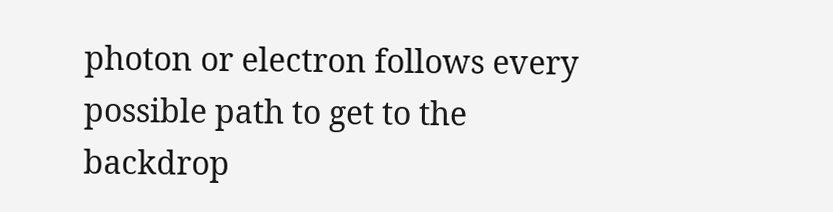photon or electron follows every possible path to get to the backdrop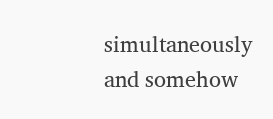simultaneously and somehow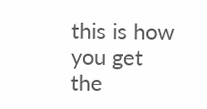this is how you get the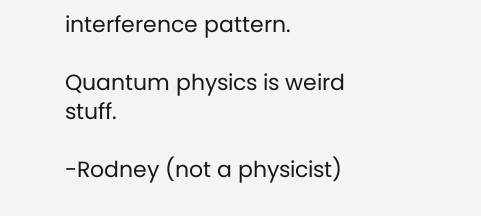interference pattern.

Quantum physics is weird stuff.

-Rodney (not a physicist)